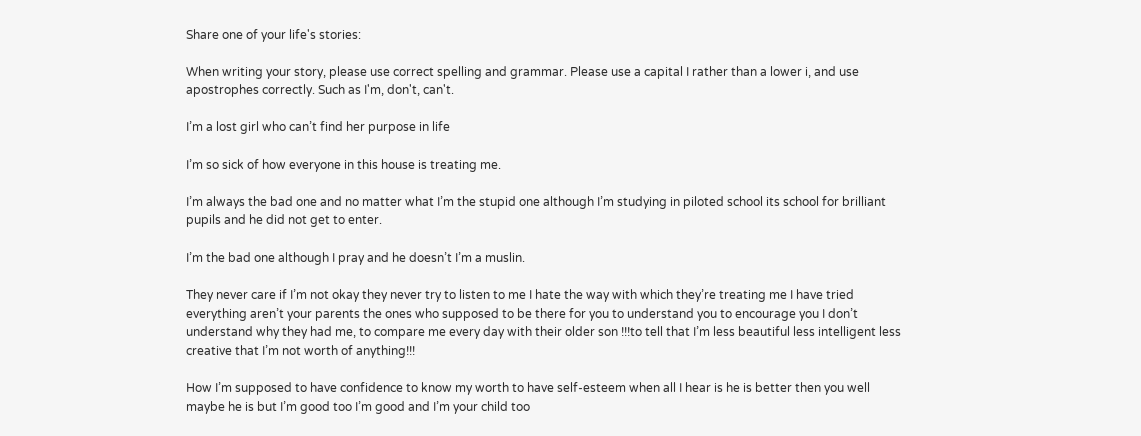Share one of your life's stories:

When writing your story, please use correct spelling and grammar. Please use a capital I rather than a lower i, and use apostrophes correctly. Such as I'm, don't, can't.

I’m a lost girl who can’t find her purpose in life

I’m so sick of how everyone in this house is treating me.

I’m always the bad one and no matter what I’m the stupid one although I’m studying in piloted school its school for brilliant pupils and he did not get to enter.

I’m the bad one although I pray and he doesn’t I’m a muslin.

They never care if I’m not okay they never try to listen to me I hate the way with which they’re treating me I have tried everything aren’t your parents the ones who supposed to be there for you to understand you to encourage you I don’t understand why they had me, to compare me every day with their older son !!!to tell that I’m less beautiful less intelligent less creative that I’m not worth of anything!!!

How I’m supposed to have confidence to know my worth to have self-esteem when all I hear is he is better then you well maybe he is but I’m good too I’m good and I’m your child too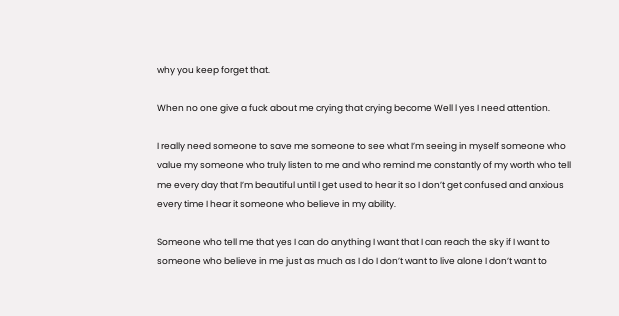why you keep forget that.

When no one give a fuck about me crying that crying become Well l yes I need attention.

I really need someone to save me someone to see what I’m seeing in myself someone who value my someone who truly listen to me and who remind me constantly of my worth who tell me every day that I’m beautiful until I get used to hear it so I don’t get confused and anxious every time I hear it someone who believe in my ability.

Someone who tell me that yes I can do anything I want that I can reach the sky if I want to someone who believe in me just as much as I do I don’t want to live alone I don’t want to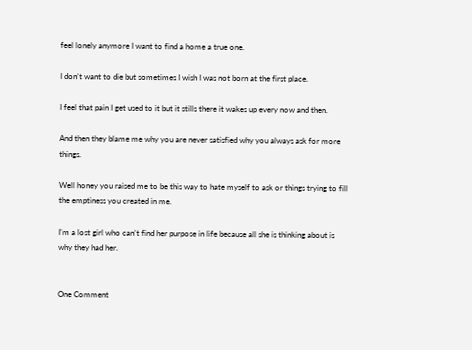feel lonely anymore I want to find a home a true one.

I don’t want to die but sometimes I wish I was not born at the first place.

I feel that pain I get used to it but it stills there it wakes up every now and then.

And then they blame me why you are never satisfied why you always ask for more things.

Well honey you raised me to be this way to hate myself to ask or things trying to fill the emptiness you created in me.

I’m a lost girl who can’t find her purpose in life because all she is thinking about is why they had her.


One Comment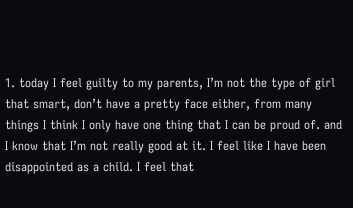1. today I feel guilty to my parents, I’m not the type of girl that smart, don’t have a pretty face either, from many things I think I only have one thing that I can be proud of. and I know that I’m not really good at it. I feel like I have been disappointed as a child. I feel that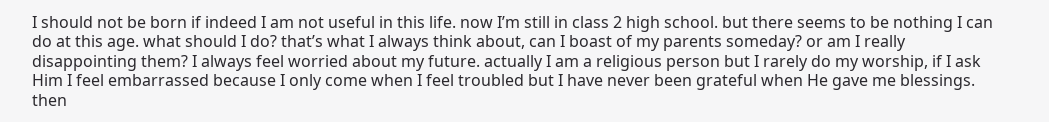I should not be born if indeed I am not useful in this life. now I’m still in class 2 high school. but there seems to be nothing I can do at this age. what should I do? that’s what I always think about, can I boast of my parents someday? or am I really disappointing them? I always feel worried about my future. actually I am a religious person but I rarely do my worship, if I ask Him I feel embarrassed because I only come when I feel troubled but I have never been grateful when He gave me blessings. then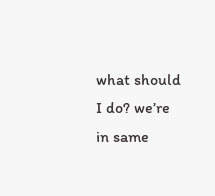what should I do? we’re in same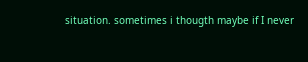situation. sometimes i thougth maybe if I never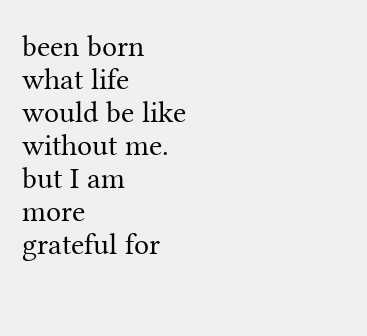been born what life would be like without me. but I am more grateful for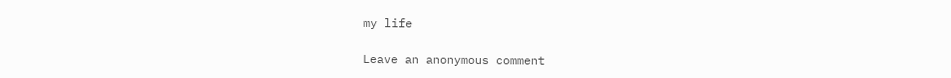my life

Leave an anonymous comment